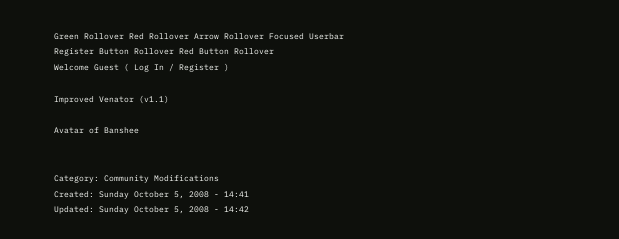Green Rollover Red Rollover Arrow Rollover Focused Userbar Register Button Rollover Red Button Rollover
Welcome Guest ( Log In / Register )

Improved Venator (v1.1)

Avatar of Banshee


Category: Community Modifications
Created: Sunday October 5, 2008 - 14:41
Updated: Sunday October 5, 2008 - 14:42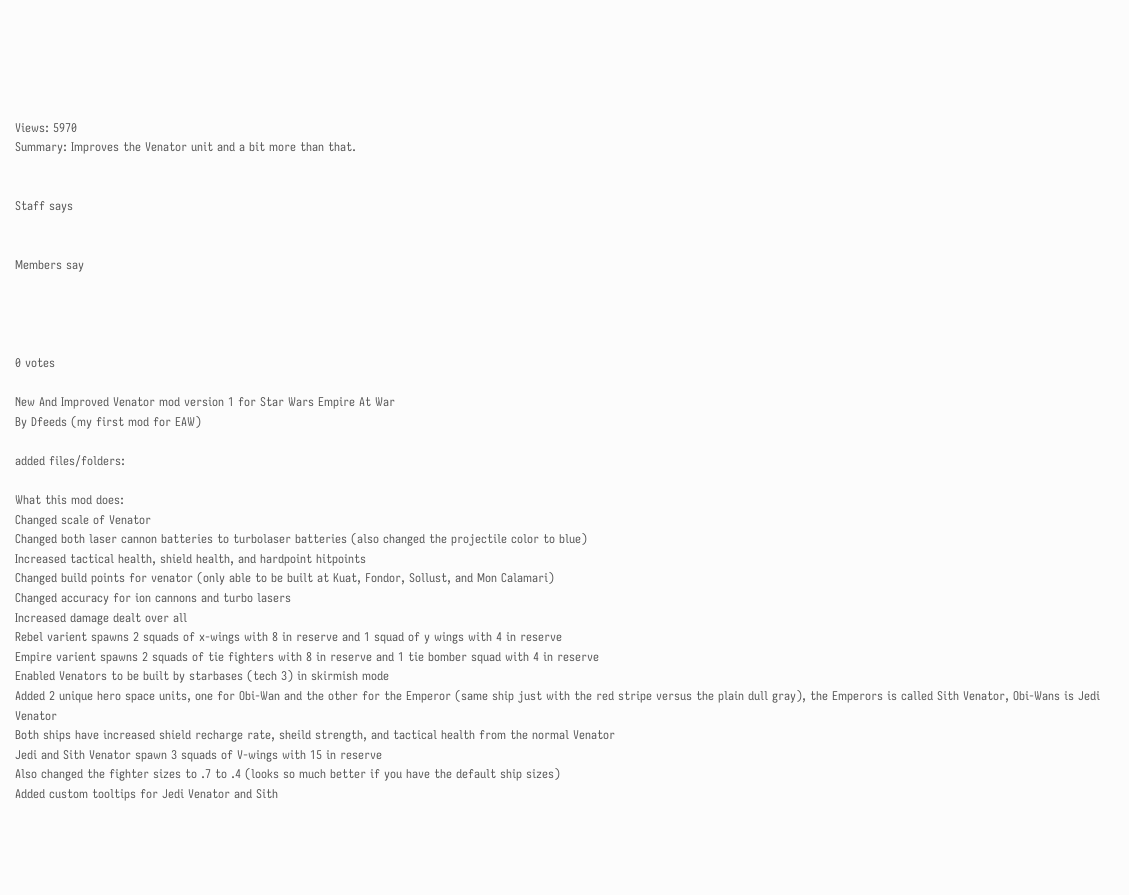Views: 5970
Summary: Improves the Venator unit and a bit more than that.


Staff says


Members say




0 votes

New And Improved Venator mod version 1 for Star Wars Empire At War
By Dfeeds (my first mod for EAW)

added files/folders:

What this mod does:
Changed scale of Venator
Changed both laser cannon batteries to turbolaser batteries (also changed the projectile color to blue)
Increased tactical health, shield health, and hardpoint hitpoints
Changed build points for venator (only able to be built at Kuat, Fondor, Sollust, and Mon Calamari)
Changed accuracy for ion cannons and turbo lasers
Increased damage dealt over all
Rebel varient spawns 2 squads of x-wings with 8 in reserve and 1 squad of y wings with 4 in reserve
Empire varient spawns 2 squads of tie fighters with 8 in reserve and 1 tie bomber squad with 4 in reserve
Enabled Venators to be built by starbases (tech 3) in skirmish mode
Added 2 unique hero space units, one for Obi-Wan and the other for the Emperor (same ship just with the red stripe versus the plain dull gray), the Emperors is called Sith Venator, Obi-Wans is Jedi Venator
Both ships have increased shield recharge rate, sheild strength, and tactical health from the normal Venator
Jedi and Sith Venator spawn 3 squads of V-wings with 15 in reserve
Also changed the fighter sizes to .7 to .4 (looks so much better if you have the default ship sizes)
Added custom tooltips for Jedi Venator and Sith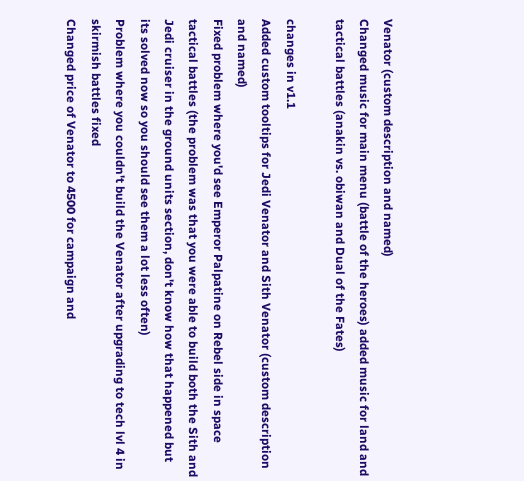Venator (custom description and named)
Changed music for main menu (battle of the heroes) added music for land and tactical battles (anakin vs. obiwan and Dual of the Fates)

changes in v1.1
Added custom tooltips for Jedi Venator and Sith Venator (custom description and named)
Fixed problem where you'd see Emperor Palpatine on Rebel side in space tactical battles (the problem was that you were able to build both the Sith and Jedi cruiser in the ground units section, don't know how that happened but its solved now so you should see them a lot less often)
Problem where you couldn't build the Venator after upgrading to tech lvl 4 in skirmish battles fixed
Changed price of Venator to 4500 for campaign and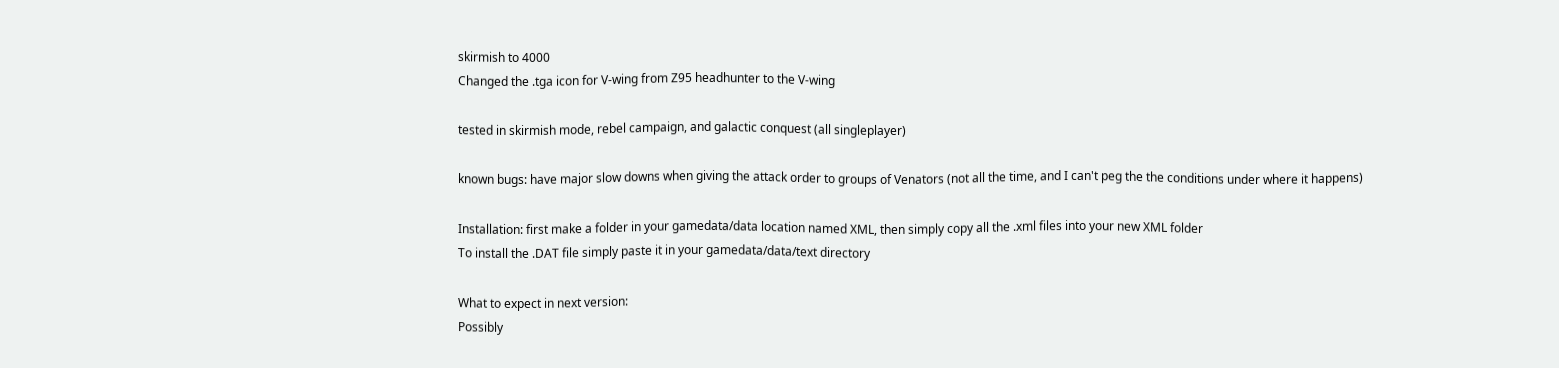skirmish to 4000
Changed the .tga icon for V-wing from Z95 headhunter to the V-wing

tested in skirmish mode, rebel campaign, and galactic conquest (all singleplayer)

known bugs: have major slow downs when giving the attack order to groups of Venators (not all the time, and I can't peg the the conditions under where it happens)

Installation: first make a folder in your gamedata/data location named XML, then simply copy all the .xml files into your new XML folder
To install the .DAT file simply paste it in your gamedata/data/text directory

What to expect in next version:
Possibly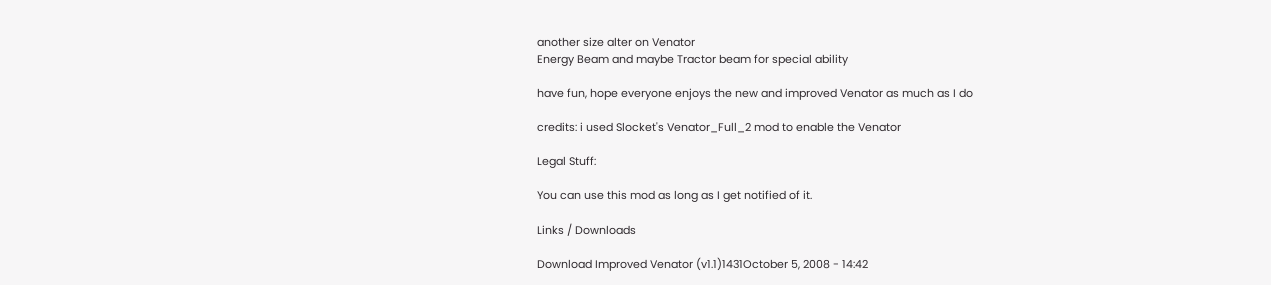another size alter on Venator
Energy Beam and maybe Tractor beam for special ability

have fun, hope everyone enjoys the new and improved Venator as much as I do

credits: i used Slocket's Venator_Full_2 mod to enable the Venator

Legal Stuff:

You can use this mod as long as I get notified of it.

Links / Downloads

Download Improved Venator (v1.1)1431October 5, 2008 - 14:42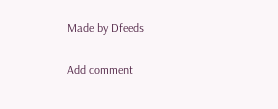Made by Dfeeds

Add comment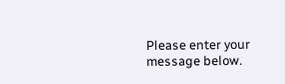Please enter your message below.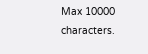Max 10000 characters.